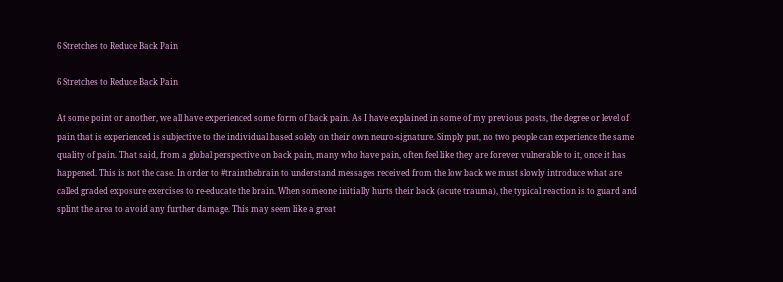6 Stretches to Reduce Back Pain

6 Stretches to Reduce Back Pain

At some point or another, we all have experienced some form of back pain. As I have explained in some of my previous posts, the degree or level of pain that is experienced is subjective to the individual based solely on their own neuro-signature. Simply put, no two people can experience the same quality of pain. That said, from a global perspective on back pain, many who have pain, often feel like they are forever vulnerable to it, once it has happened. This is not the case. In order to #trainthebrain to understand messages received from the low back we must slowly introduce what are called graded exposure exercises to re-educate the brain. When someone initially hurts their back (acute trauma), the typical reaction is to guard and splint the area to avoid any further damage. This may seem like a great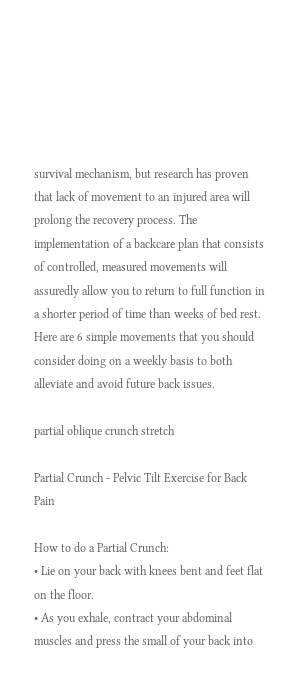survival mechanism, but research has proven that lack of movement to an injured area will prolong the recovery process. The implementation of a backcare plan that consists of controlled, measured movements will assuredly allow you to return to full function in a shorter period of time than weeks of bed rest. Here are 6 simple movements that you should consider doing on a weekly basis to both alleviate and avoid future back issues.

partial oblique crunch stretch

Partial Crunch - Pelvic Tilt Exercise for Back Pain

How to do a Partial Crunch:
• Lie on your back with knees bent and feet flat on the floor.
• As you exhale, contract your abdominal muscles and press the small of your back into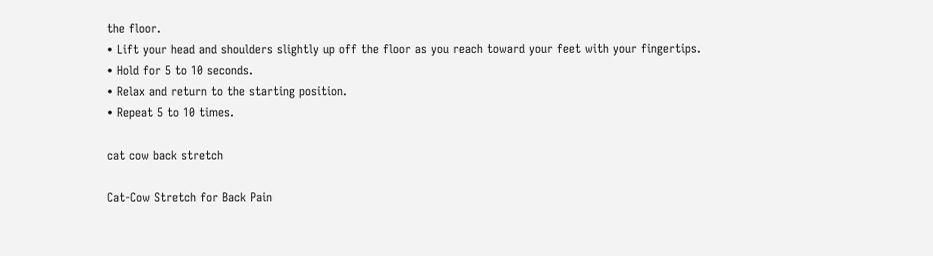the floor.
• Lift your head and shoulders slightly up off the floor as you reach toward your feet with your fingertips.
• Hold for 5 to 10 seconds.
• Relax and return to the starting position.
• Repeat 5 to 10 times.

cat cow back stretch

Cat-Cow Stretch for Back Pain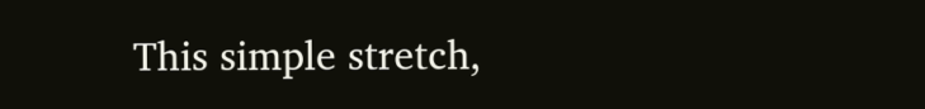This simple stretch,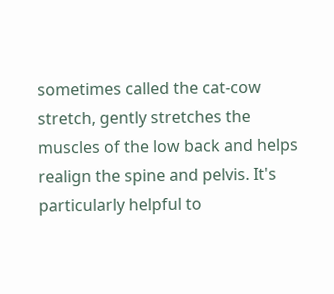sometimes called the cat-cow stretch, gently stretches the muscles of the low back and helps realign the spine and pelvis. It's particularly helpful to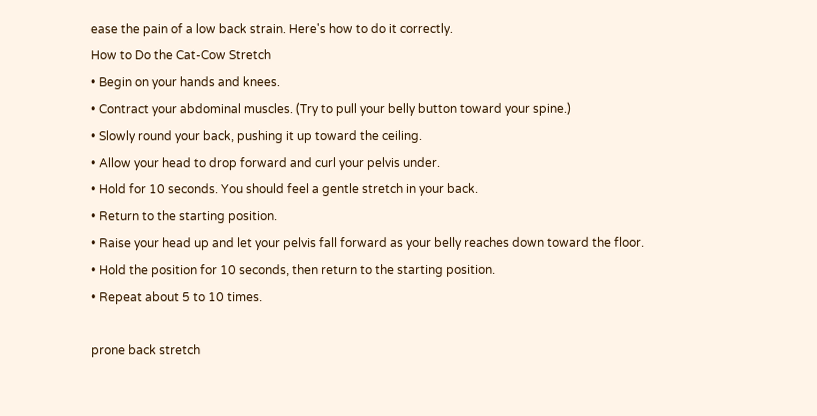ease the pain of a low back strain. Here's how to do it correctly.
How to Do the Cat-Cow Stretch
• Begin on your hands and knees.
• Contract your abdominal muscles. (Try to pull your belly button toward your spine.)
• Slowly round your back, pushing it up toward the ceiling.
• Allow your head to drop forward and curl your pelvis under.
• Hold for 10 seconds. You should feel a gentle stretch in your back.
• Return to the starting position.
• Raise your head up and let your pelvis fall forward as your belly reaches down toward the floor.
• Hold the position for 10 seconds, then return to the starting position.
• Repeat about 5 to 10 times.

prone back stretch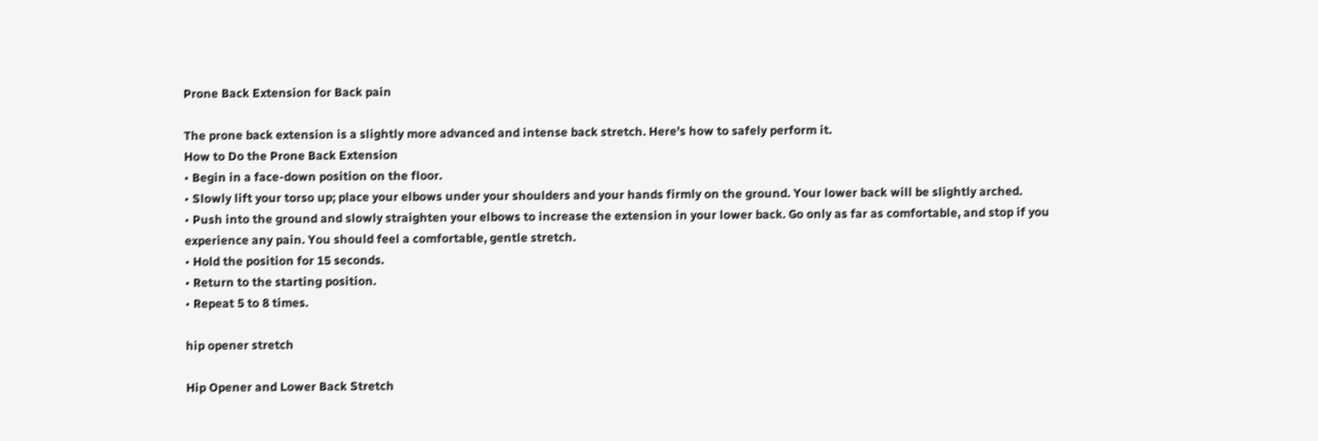Prone Back Extension for Back pain

The prone back extension is a slightly more advanced and intense back stretch. Here's how to safely perform it.
How to Do the Prone Back Extension
• Begin in a face-down position on the floor.
• Slowly lift your torso up; place your elbows under your shoulders and your hands firmly on the ground. Your lower back will be slightly arched.
• Push into the ground and slowly straighten your elbows to increase the extension in your lower back. Go only as far as comfortable, and stop if you experience any pain. You should feel a comfortable, gentle stretch.
• Hold the position for 15 seconds.
• Return to the starting position.
• Repeat 5 to 8 times.

hip opener stretch

Hip Opener and Lower Back Stretch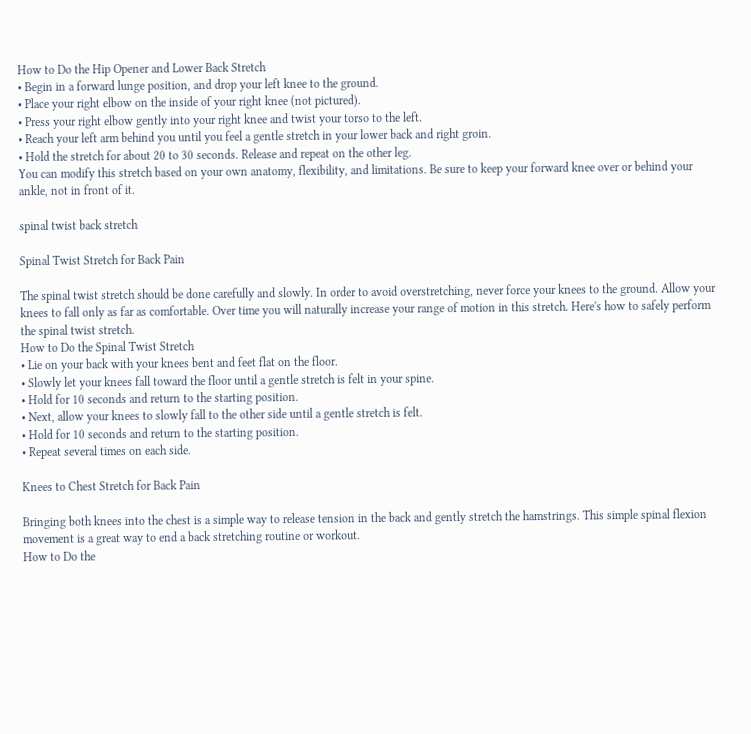How to Do the Hip Opener and Lower Back Stretch
• Begin in a forward lunge position, and drop your left knee to the ground.
• Place your right elbow on the inside of your right knee (not pictured).
• Press your right elbow gently into your right knee and twist your torso to the left.
• Reach your left arm behind you until you feel a gentle stretch in your lower back and right groin.
• Hold the stretch for about 20 to 30 seconds. Release and repeat on the other leg.
You can modify this stretch based on your own anatomy, flexibility, and limitations. Be sure to keep your forward knee over or behind your ankle, not in front of it.

spinal twist back stretch

Spinal Twist Stretch for Back Pain

The spinal twist stretch should be done carefully and slowly. In order to avoid overstretching, never force your knees to the ground. Allow your knees to fall only as far as comfortable. Over time you will naturally increase your range of motion in this stretch. Here's how to safely perform the spinal twist stretch.
How to Do the Spinal Twist Stretch
• Lie on your back with your knees bent and feet flat on the floor.
• Slowly let your knees fall toward the floor until a gentle stretch is felt in your spine.
• Hold for 10 seconds and return to the starting position.
• Next, allow your knees to slowly fall to the other side until a gentle stretch is felt.
• Hold for 10 seconds and return to the starting position.
• Repeat several times on each side.

Knees to Chest Stretch for Back Pain

Bringing both knees into the chest is a simple way to release tension in the back and gently stretch the hamstrings. This simple spinal flexion movement is a great way to end a back stretching routine or workout.
How to Do the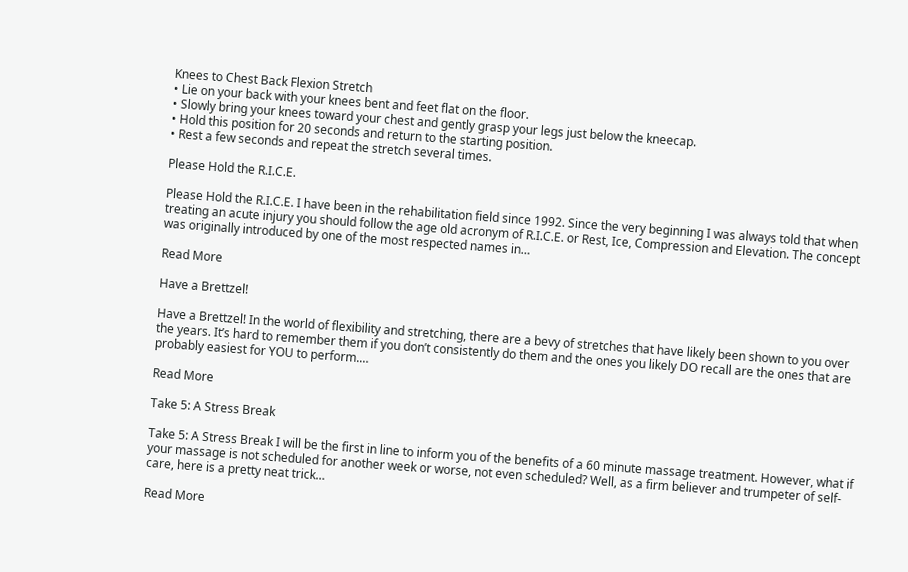Knees to Chest Back Flexion Stretch
• Lie on your back with your knees bent and feet flat on the floor.
• Slowly bring your knees toward your chest and gently grasp your legs just below the kneecap.
• Hold this position for 20 seconds and return to the starting position.
• Rest a few seconds and repeat the stretch several times.

Please Hold the R.I.C.E.

Please Hold the R.I.C.E. I have been in the rehabilitation field since 1992. Since the very beginning I was always told that when treating an acute injury you should follow the age old acronym of R.I.C.E. or Rest, Ice, Compression and Elevation. The concept was originally introduced by one of the most respected names in…

Read More

Have a Brettzel!

Have a Brettzel! In the world of flexibility and stretching, there are a bevy of stretches that have likely been shown to you over the years. It’s hard to remember them if you don’t consistently do them and the ones you likely DO recall are the ones that are probably easiest for YOU to perform.…

Read More

Take 5: A Stress Break

Take 5: A Stress Break I will be the first in line to inform you of the benefits of a 60 minute massage treatment. However, what if your massage is not scheduled for another week or worse, not even scheduled? Well, as a firm believer and trumpeter of self-care, here is a pretty neat trick…

Read More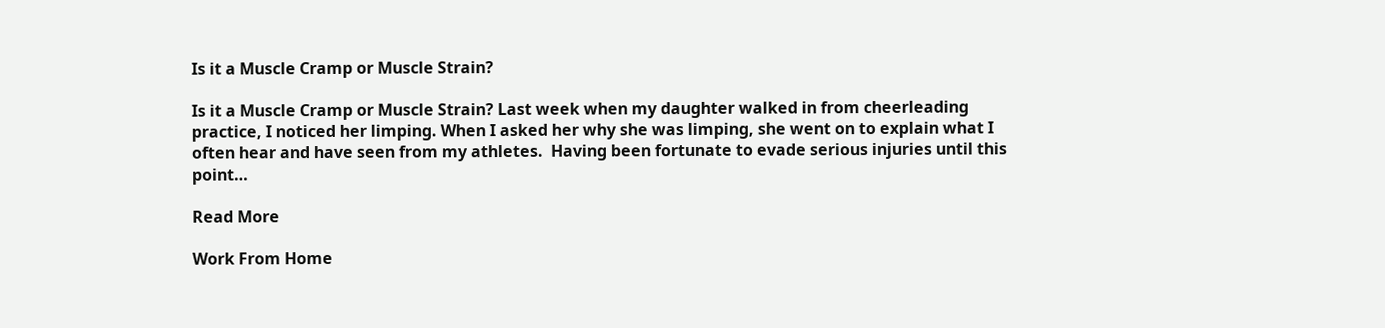Is it a Muscle Cramp or Muscle Strain?

Is it a Muscle Cramp or Muscle Strain? Last week when my daughter walked in from cheerleading practice, I noticed her limping. When I asked her why she was limping, she went on to explain what I often hear and have seen from my athletes.  Having been fortunate to evade serious injuries until this point…

Read More

Work From Home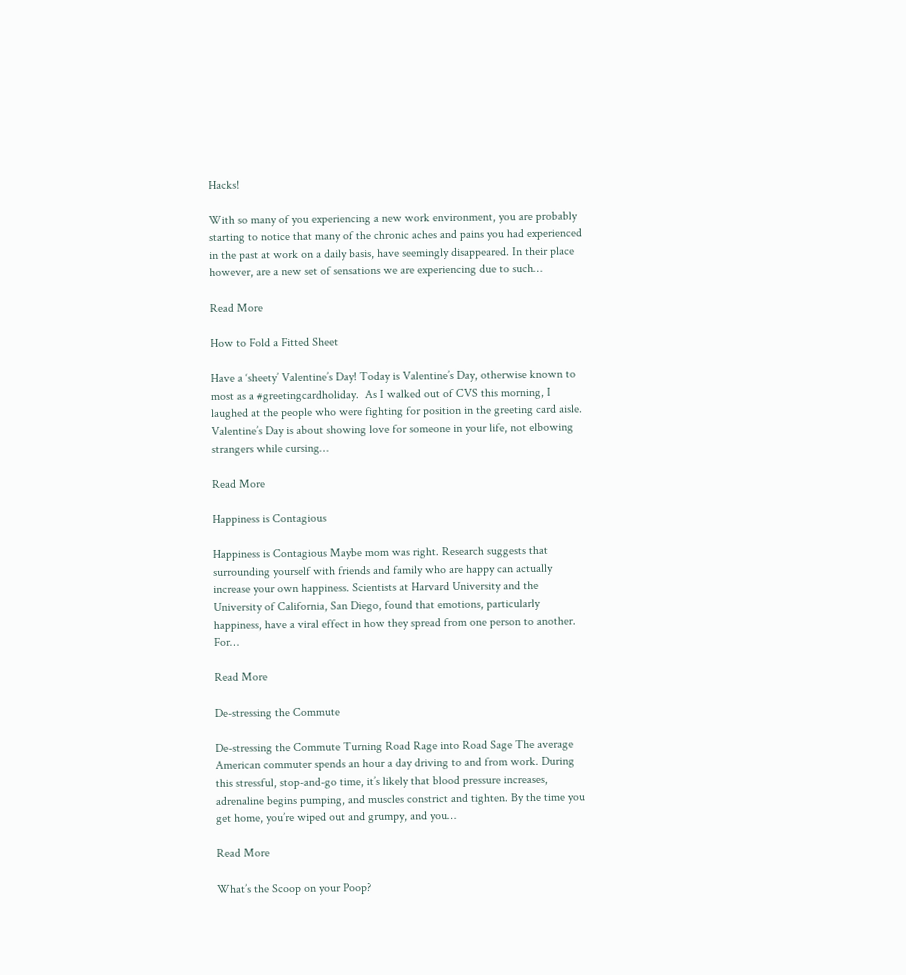Hacks!

With so many of you experiencing a new work environment, you are probably starting to notice that many of the chronic aches and pains you had experienced in the past at work on a daily basis, have seemingly disappeared. In their place however, are a new set of sensations we are experiencing due to such…

Read More

How to Fold a Fitted Sheet

Have a ‘sheety’ Valentine’s Day! Today is Valentine’s Day, otherwise known to most as a #greetingcardholiday.  As I walked out of CVS this morning, I laughed at the people who were fighting for position in the greeting card aisle.  Valentine’s Day is about showing love for someone in your life, not elbowing strangers while cursing…

Read More

Happiness is Contagious

Happiness is Contagious Maybe mom was right. Research suggests that surrounding yourself with friends and family who are happy can actually increase your own happiness. Scientists at Harvard University and the University of California, San Diego, found that emotions, particularly happiness, have a viral effect in how they spread from one person to another. For…

Read More

De-stressing the Commute

De-stressing the Commute Turning Road Rage into Road Sage The average American commuter spends an hour a day driving to and from work. During this stressful, stop-and-go time, it’s likely that blood pressure increases, adrenaline begins pumping, and muscles constrict and tighten. By the time you get home, you’re wiped out and grumpy, and you…

Read More

What’s the Scoop on your Poop?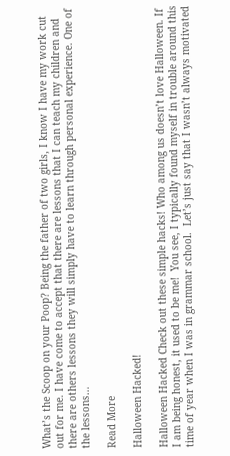What’s the Scoop on your Poop? Being the father of two girls, I know I have my work cut out for me. I have come to accept that there are lessons that I can teach my children and there are others lessons they will simply have to learn through personal experience. One of the lessons…

Read More

Halloween Hacked!

Halloween Hacked Check out these simple hacks! Who among us doesn’t love Halloween. If I am being honest, it used to be me!  You see, I typically found myself in trouble around this time of year when I was in grammar school.  Let’s just say that I wasn’t always motivated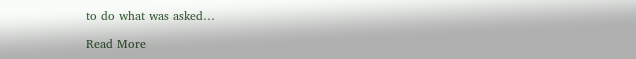to do what was asked…

Read More